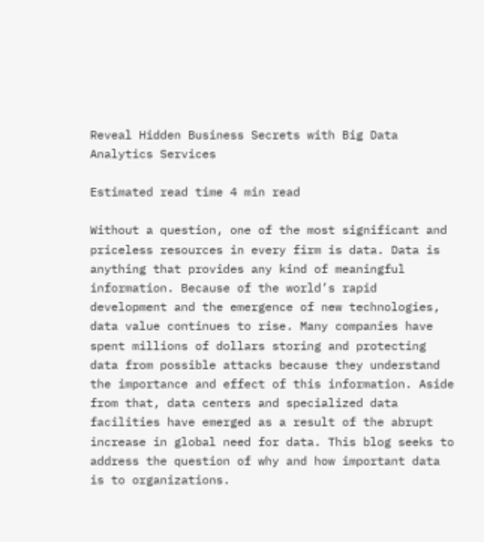Reveal Hidden Business Secrets with Big Data Analytics Services

Estimated read time 4 min read

Without a question, one of the most significant and priceless resources in every firm is data. Data is anything that provides any kind of meaningful information. Because of the world’s rapid development and the emergence of new technologies, data value continues to rise. Many companies have spent millions of dollars storing and protecting data from possible attacks because they understand the importance and effect of this information. Aside from that, data centers and specialized data facilities have emerged as a result of the abrupt increase in global need for data. This blog seeks to address the question of why and how important data is to organizations.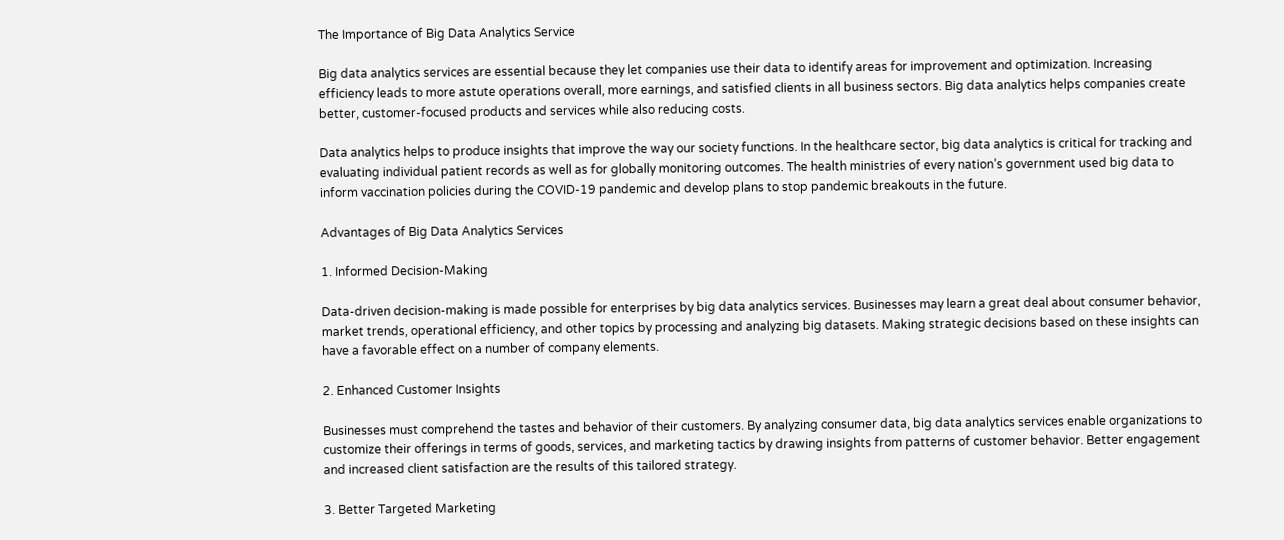The Importance of Big Data Analytics Service

Big data analytics services are essential because they let companies use their data to identify areas for improvement and optimization. Increasing efficiency leads to more astute operations overall, more earnings, and satisfied clients in all business sectors. Big data analytics helps companies create better, customer-focused products and services while also reducing costs.

Data analytics helps to produce insights that improve the way our society functions. In the healthcare sector, big data analytics is critical for tracking and evaluating individual patient records as well as for globally monitoring outcomes. The health ministries of every nation’s government used big data to inform vaccination policies during the COVID-19 pandemic and develop plans to stop pandemic breakouts in the future.

Advantages of Big Data Analytics Services

1. Informed Decision-Making

Data-driven decision-making is made possible for enterprises by big data analytics services. Businesses may learn a great deal about consumer behavior, market trends, operational efficiency, and other topics by processing and analyzing big datasets. Making strategic decisions based on these insights can have a favorable effect on a number of company elements.

2. Enhanced Customer Insights

Businesses must comprehend the tastes and behavior of their customers. By analyzing consumer data, big data analytics services enable organizations to customize their offerings in terms of goods, services, and marketing tactics by drawing insights from patterns of customer behavior. Better engagement and increased client satisfaction are the results of this tailored strategy.

3. Better Targeted Marketing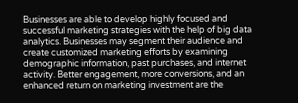Businesses are able to develop highly focused and successful marketing strategies with the help of big data analytics. Businesses may segment their audience and create customized marketing efforts by examining demographic information, past purchases, and internet activity. Better engagement, more conversions, and an enhanced return on marketing investment are the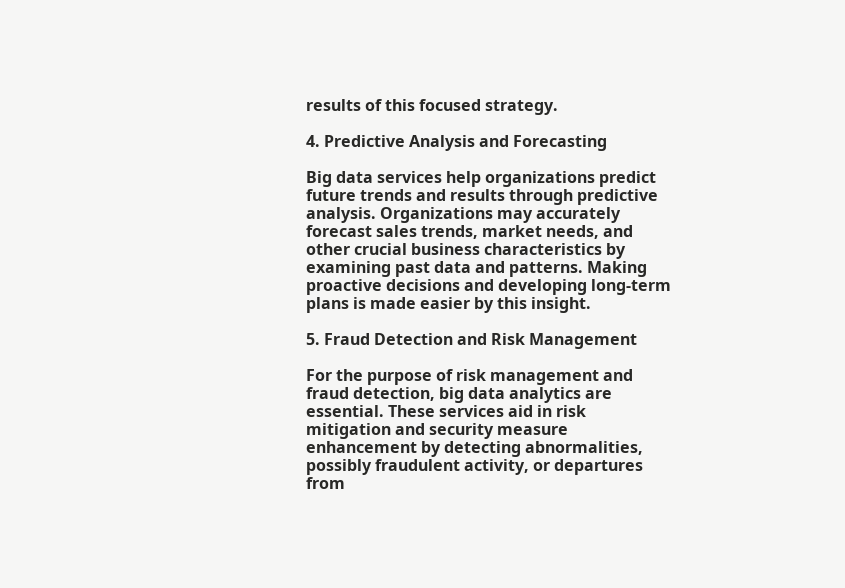results of this focused strategy.

4. Predictive Analysis and Forecasting

Big data services help organizations predict future trends and results through predictive analysis. Organizations may accurately forecast sales trends, market needs, and other crucial business characteristics by examining past data and patterns. Making proactive decisions and developing long-term plans is made easier by this insight.

5. Fraud Detection and Risk Management

For the purpose of risk management and fraud detection, big data analytics are essential. These services aid in risk mitigation and security measure enhancement by detecting abnormalities, possibly fraudulent activity, or departures from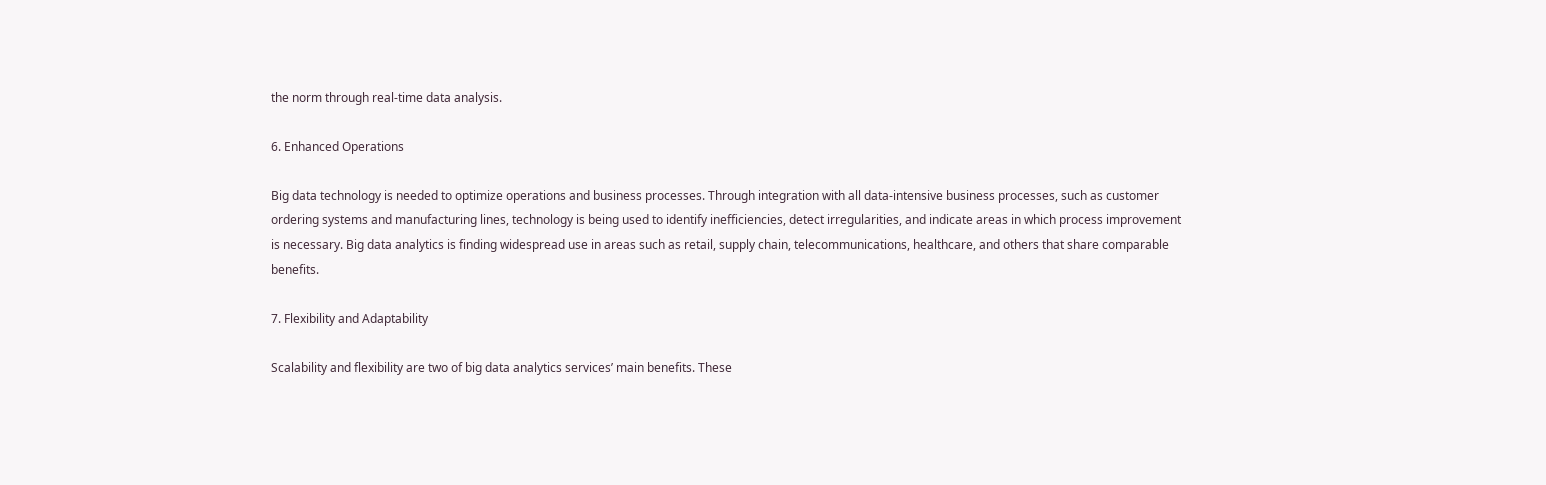the norm through real-time data analysis.

6. Enhanced Operations

Big data technology is needed to optimize operations and business processes. Through integration with all data-intensive business processes, such as customer ordering systems and manufacturing lines, technology is being used to identify inefficiencies, detect irregularities, and indicate areas in which process improvement is necessary. Big data analytics is finding widespread use in areas such as retail, supply chain, telecommunications, healthcare, and others that share comparable benefits.

7. Flexibility and Adaptability

Scalability and flexibility are two of big data analytics services’ main benefits. These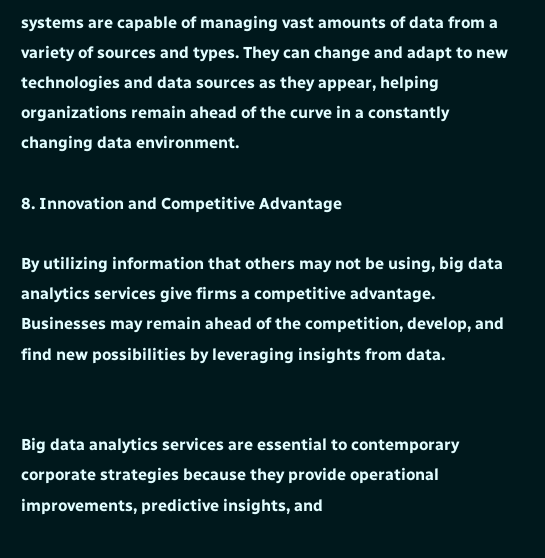systems are capable of managing vast amounts of data from a variety of sources and types. They can change and adapt to new technologies and data sources as they appear, helping organizations remain ahead of the curve in a constantly changing data environment.

8. Innovation and Competitive Advantage

By utilizing information that others may not be using, big data analytics services give firms a competitive advantage. Businesses may remain ahead of the competition, develop, and find new possibilities by leveraging insights from data.


Big data analytics services are essential to contemporary corporate strategies because they provide operational improvements, predictive insights, and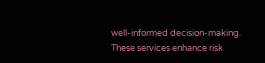well-informed decision-making. These services enhance risk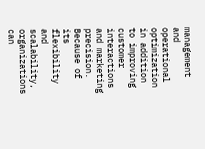management and operational optimization in addition to improving customer interactions and marketing precision. Because of its flexibility and scalability, organizations can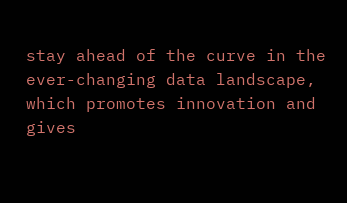stay ahead of the curve in the ever-changing data landscape, which promotes innovation and gives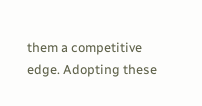them a competitive edge. Adopting these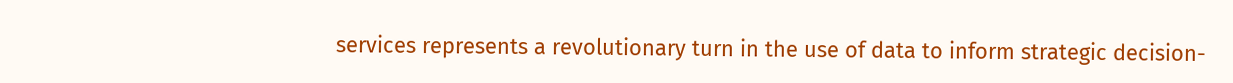services represents a revolutionary turn in the use of data to inform strategic decision-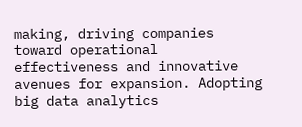making, driving companies toward operational effectiveness and innovative avenues for expansion. Adopting big data analytics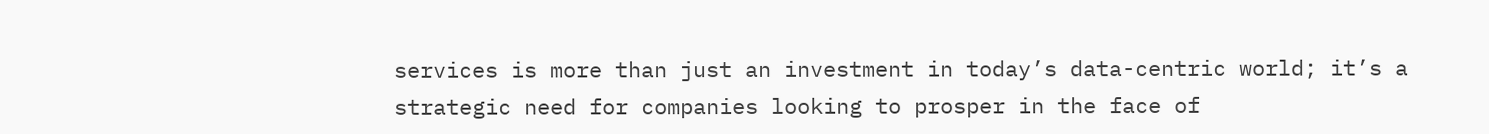services is more than just an investment in today’s data-centric world; it’s a strategic need for companies looking to prosper in the face of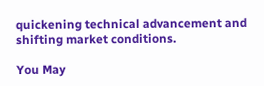quickening technical advancement and shifting market conditions.

You May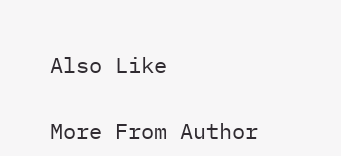Also Like

More From Author